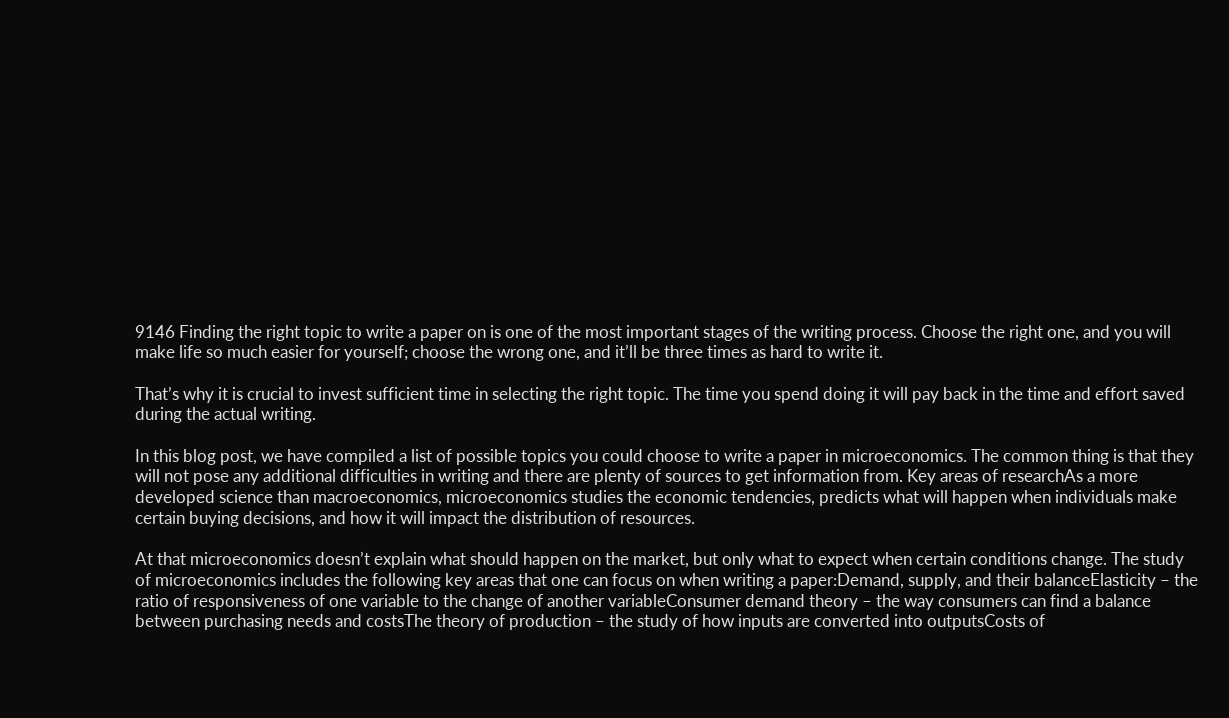9146 Finding the right topic to write a paper on is one of the most important stages of the writing process. Choose the right one, and you will make life so much easier for yourself; choose the wrong one, and it’ll be three times as hard to write it.

That’s why it is crucial to invest sufficient time in selecting the right topic. The time you spend doing it will pay back in the time and effort saved during the actual writing.

In this blog post, we have compiled a list of possible topics you could choose to write a paper in microeconomics. The common thing is that they will not pose any additional difficulties in writing and there are plenty of sources to get information from. Key areas of researchAs a more developed science than macroeconomics, microeconomics studies the economic tendencies, predicts what will happen when individuals make certain buying decisions, and how it will impact the distribution of resources.

At that microeconomics doesn’t explain what should happen on the market, but only what to expect when certain conditions change. The study of microeconomics includes the following key areas that one can focus on when writing a paper:Demand, supply, and their balanceElasticity – the ratio of responsiveness of one variable to the change of another variableConsumer demand theory – the way consumers can find a balance between purchasing needs and costsThe theory of production – the study of how inputs are converted into outputsCosts of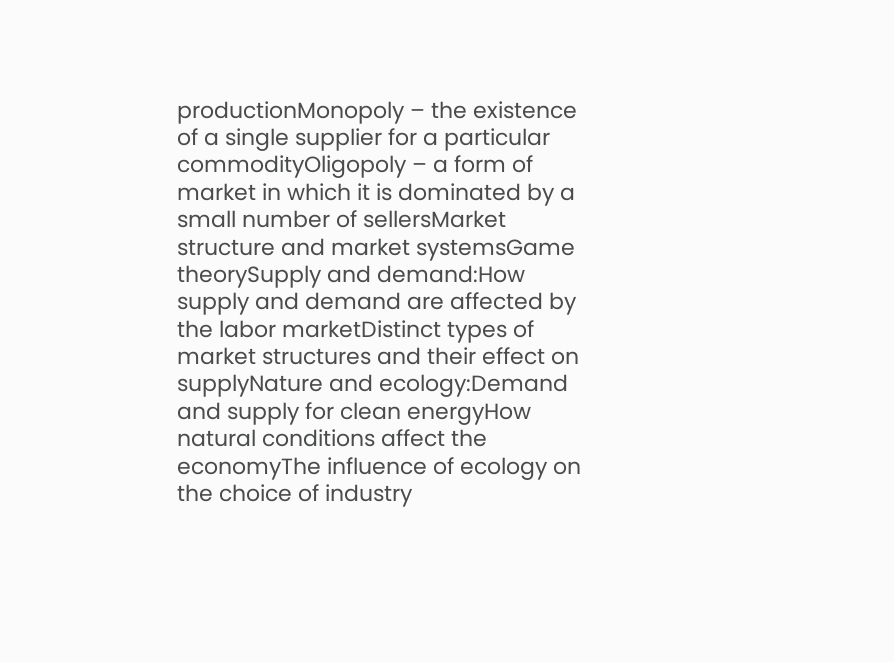productionMonopoly – the existence of a single supplier for a particular commodityOligopoly – a form of market in which it is dominated by a small number of sellersMarket structure and market systemsGame theorySupply and demand:How supply and demand are affected by the labor marketDistinct types of market structures and their effect on supplyNature and ecology:Demand and supply for clean energyHow natural conditions affect the economyThe influence of ecology on the choice of industry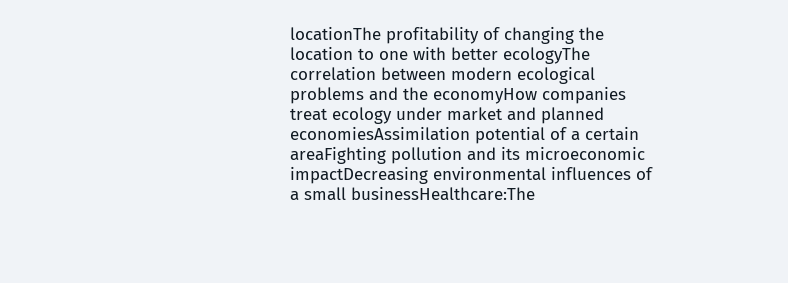locationThe profitability of changing the location to one with better ecologyThe correlation between modern ecological problems and the economyHow companies treat ecology under market and planned economiesAssimilation potential of a certain areaFighting pollution and its microeconomic impactDecreasing environmental influences of a small businessHealthcare:The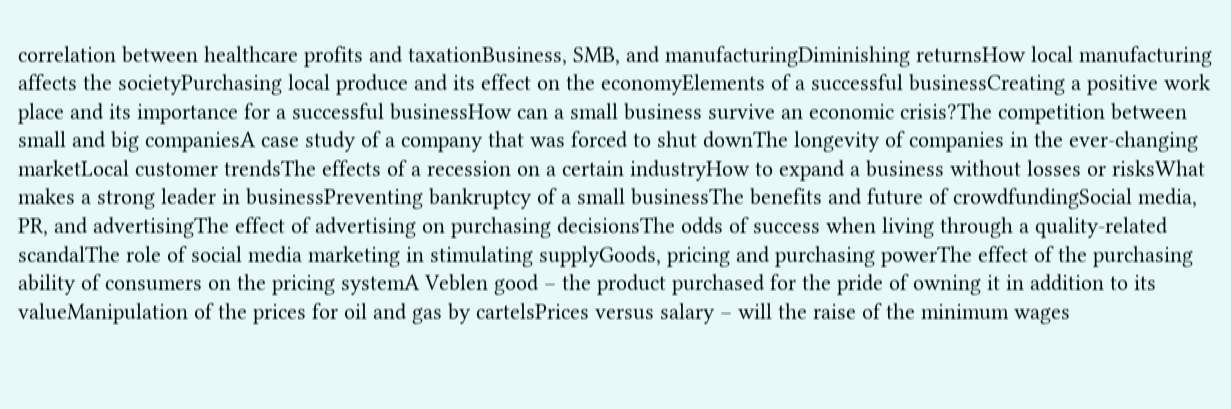correlation between healthcare profits and taxationBusiness, SMB, and manufacturingDiminishing returnsHow local manufacturing affects the societyPurchasing local produce and its effect on the economyElements of a successful businessCreating a positive work place and its importance for a successful businessHow can a small business survive an economic crisis?The competition between small and big companiesA case study of a company that was forced to shut downThe longevity of companies in the ever-changing marketLocal customer trendsThe effects of a recession on a certain industryHow to expand a business without losses or risksWhat makes a strong leader in businessPreventing bankruptcy of a small businessThe benefits and future of crowdfundingSocial media, PR, and advertisingThe effect of advertising on purchasing decisionsThe odds of success when living through a quality-related scandalThe role of social media marketing in stimulating supplyGoods, pricing and purchasing powerThe effect of the purchasing ability of consumers on the pricing systemA Veblen good – the product purchased for the pride of owning it in addition to its valueManipulation of the prices for oil and gas by cartelsPrices versus salary – will the raise of the minimum wages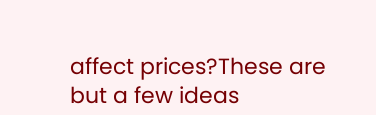affect prices?These are but a few ideas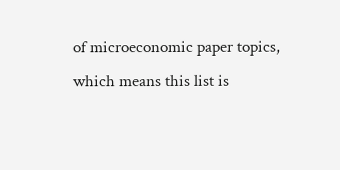of microeconomic paper topics, which means this list is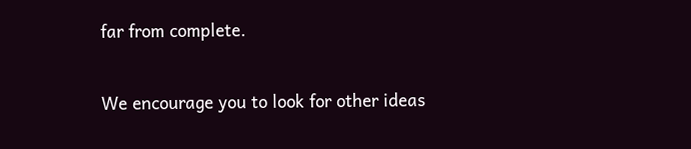far from complete.

We encourage you to look for other ideas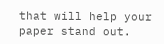that will help your paper stand out.